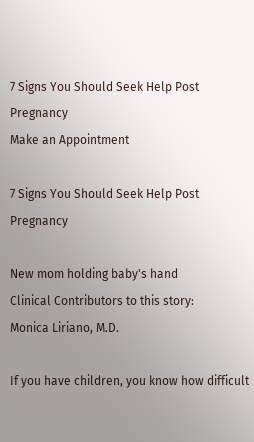7 Signs You Should Seek Help Post Pregnancy
Make an Appointment

7 Signs You Should Seek Help Post Pregnancy

New mom holding baby's hand
Clinical Contributors to this story:
Monica Liriano, M.D.

If you have children, you know how difficult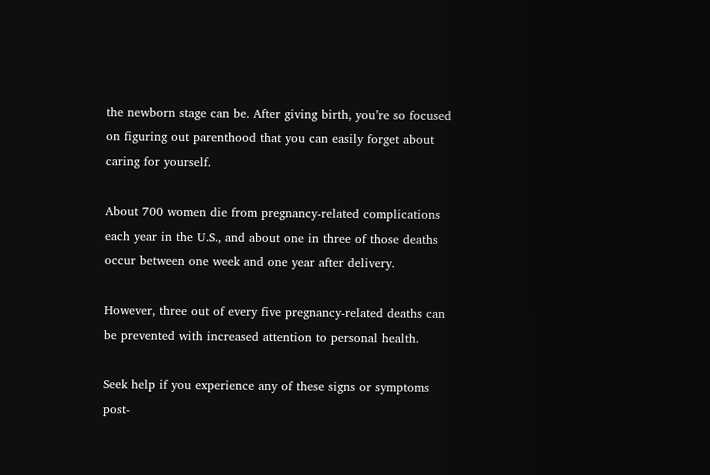the newborn stage can be. After giving birth, you’re so focused on figuring out parenthood that you can easily forget about caring for yourself.

About 700 women die from pregnancy-related complications each year in the U.S., and about one in three of those deaths occur between one week and one year after delivery.

However, three out of every five pregnancy-related deaths can be prevented with increased attention to personal health.

Seek help if you experience any of these signs or symptoms post-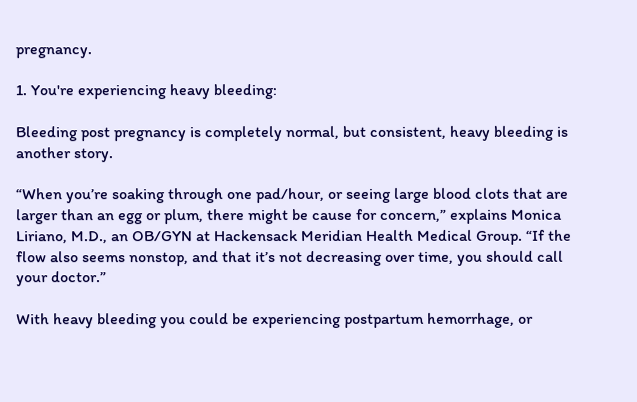pregnancy.

1. You're experiencing heavy bleeding:

Bleeding post pregnancy is completely normal, but consistent, heavy bleeding is another story.

“When you’re soaking through one pad/hour, or seeing large blood clots that are larger than an egg or plum, there might be cause for concern,” explains Monica Liriano, M.D., an OB/GYN at Hackensack Meridian Health Medical Group. “If the flow also seems nonstop, and that it’s not decreasing over time, you should call your doctor.”

With heavy bleeding you could be experiencing postpartum hemorrhage, or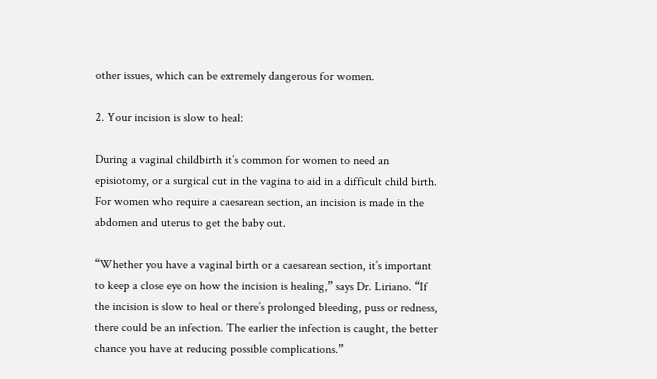other issues, which can be extremely dangerous for women.

2. Your incision is slow to heal:

During a vaginal childbirth it’s common for women to need an episiotomy, or a surgical cut in the vagina to aid in a difficult child birth. For women who require a caesarean section, an incision is made in the abdomen and uterus to get the baby out.

“Whether you have a vaginal birth or a caesarean section, it’s important to keep a close eye on how the incision is healing,” says Dr. Liriano. “If the incision is slow to heal or there’s prolonged bleeding, puss or redness, there could be an infection. The earlier the infection is caught, the better chance you have at reducing possible complications.”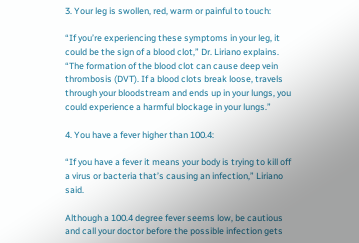3. Your leg is swollen, red, warm or painful to touch:

“If you’re experiencing these symptoms in your leg, it could be the sign of a blood clot,” Dr. Liriano explains. “The formation of the blood clot can cause deep vein thrombosis (DVT). If a blood clots break loose, travels through your bloodstream and ends up in your lungs, you could experience a harmful blockage in your lungs.”

4. You have a fever higher than 100.4:

“If you have a fever it means your body is trying to kill off a virus or bacteria that’s causing an infection,” Liriano said.

Although a 100.4 degree fever seems low, be cautious and call your doctor before the possible infection gets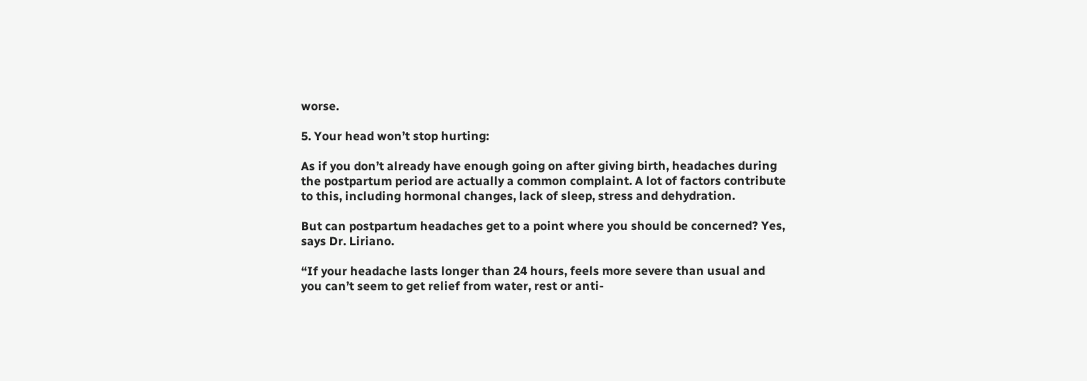worse.

5. Your head won’t stop hurting:

As if you don’t already have enough going on after giving birth, headaches during the postpartum period are actually a common complaint. A lot of factors contribute to this, including hormonal changes, lack of sleep, stress and dehydration.

But can postpartum headaches get to a point where you should be concerned? Yes, says Dr. Liriano.

“If your headache lasts longer than 24 hours, feels more severe than usual and you can’t seem to get relief from water, rest or anti-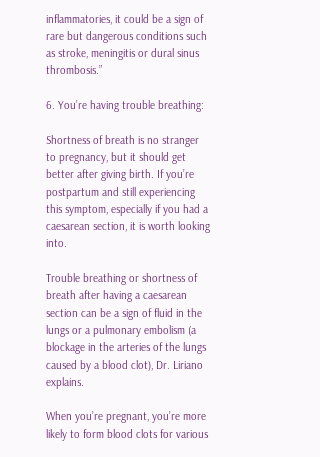inflammatories, it could be a sign of rare but dangerous conditions such as stroke, meningitis or dural sinus thrombosis.”

6. You’re having trouble breathing:

Shortness of breath is no stranger to pregnancy, but it should get better after giving birth. If you’re postpartum and still experiencing this symptom, especially if you had a caesarean section, it is worth looking into.

Trouble breathing or shortness of breath after having a caesarean section can be a sign of fluid in the lungs or a pulmonary embolism (a blockage in the arteries of the lungs caused by a blood clot), Dr. Liriano explains.

When you’re pregnant, you’re more likely to form blood clots for various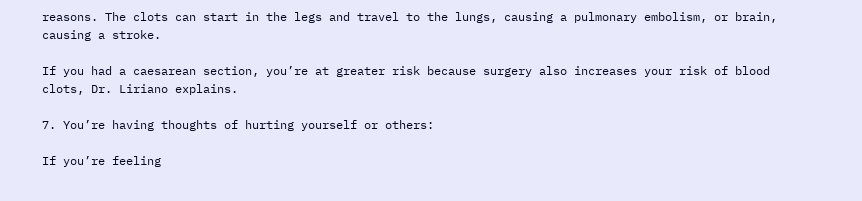reasons. The clots can start in the legs and travel to the lungs, causing a pulmonary embolism, or brain, causing a stroke.

If you had a caesarean section, you’re at greater risk because surgery also increases your risk of blood clots, Dr. Liriano explains.

7. You’re having thoughts of hurting yourself or others:

If you’re feeling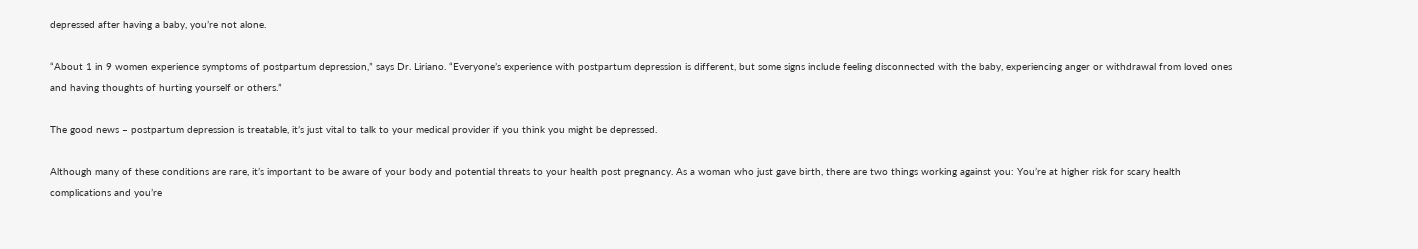depressed after having a baby, you’re not alone.

“About 1 in 9 women experience symptoms of postpartum depression,” says Dr. Liriano. “Everyone’s experience with postpartum depression is different, but some signs include feeling disconnected with the baby, experiencing anger or withdrawal from loved ones and having thoughts of hurting yourself or others.”

The good news – postpartum depression is treatable, it’s just vital to talk to your medical provider if you think you might be depressed.

Although many of these conditions are rare, it’s important to be aware of your body and potential threats to your health post pregnancy. As a woman who just gave birth, there are two things working against you: You’re at higher risk for scary health complications and you’re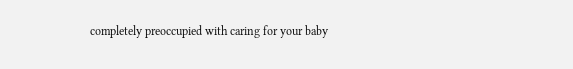completely preoccupied with caring for your baby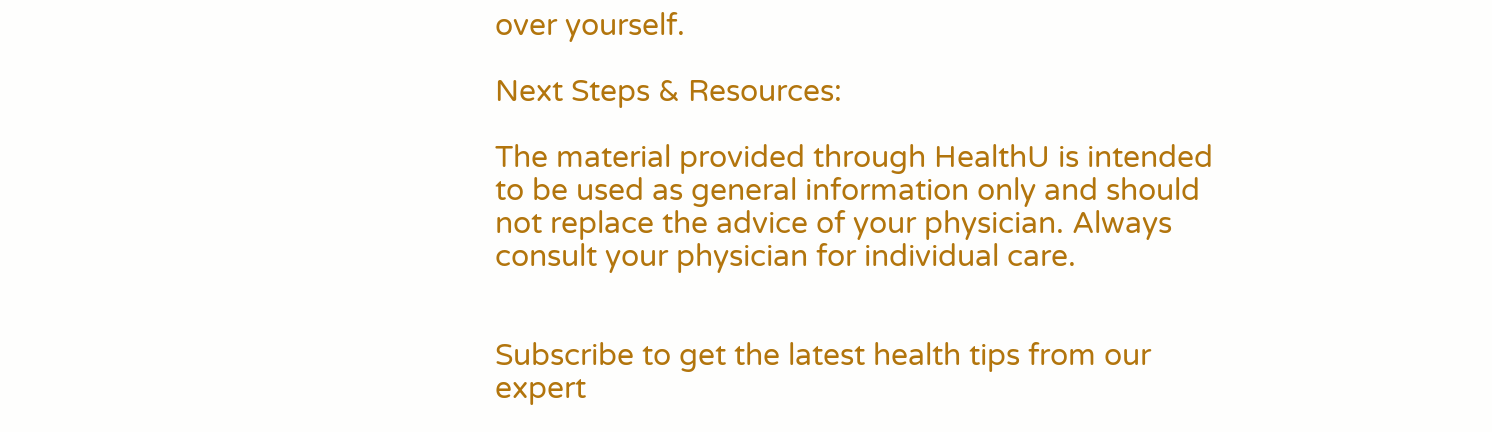over yourself.

Next Steps & Resources:

The material provided through HealthU is intended to be used as general information only and should not replace the advice of your physician. Always consult your physician for individual care.


Subscribe to get the latest health tips from our expert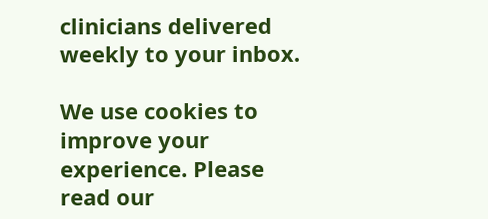clinicians delivered weekly to your inbox.

We use cookies to improve your experience. Please read our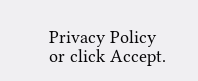Privacy Policy or click Accept.